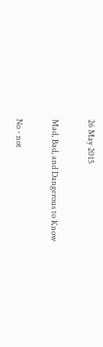26 May 2015

Mad, Bad, and Dangerous to Know

No - not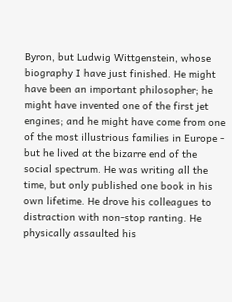Byron, but Ludwig Wittgenstein, whose biography I have just finished. He might have been an important philosopher; he might have invented one of the first jet engines; and he might have come from one of the most illustrious families in Europe - but he lived at the bizarre end of the social spectrum. He was writing all the time, but only published one book in his own lifetime. He drove his colleagues to distraction with non-stop ranting. He physically assaulted his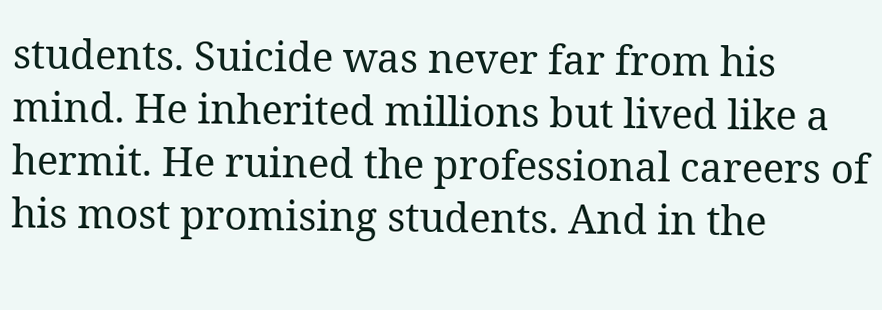students. Suicide was never far from his mind. He inherited millions but lived like a hermit. He ruined the professional careers of his most promising students. And in the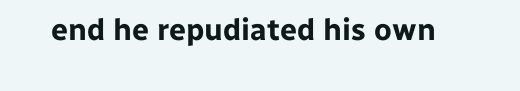end he repudiated his own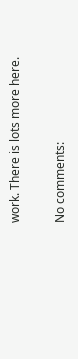work. There is lots more here.

No comments: